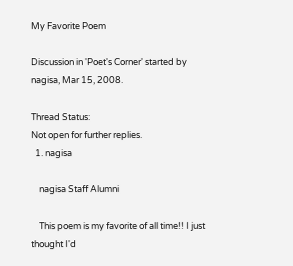My Favorite Poem

Discussion in 'Poet's Corner' started by nagisa, Mar 15, 2008.

Thread Status:
Not open for further replies.
  1. nagisa

    nagisa Staff Alumni

    This poem is my favorite of all time!! I just thought I'd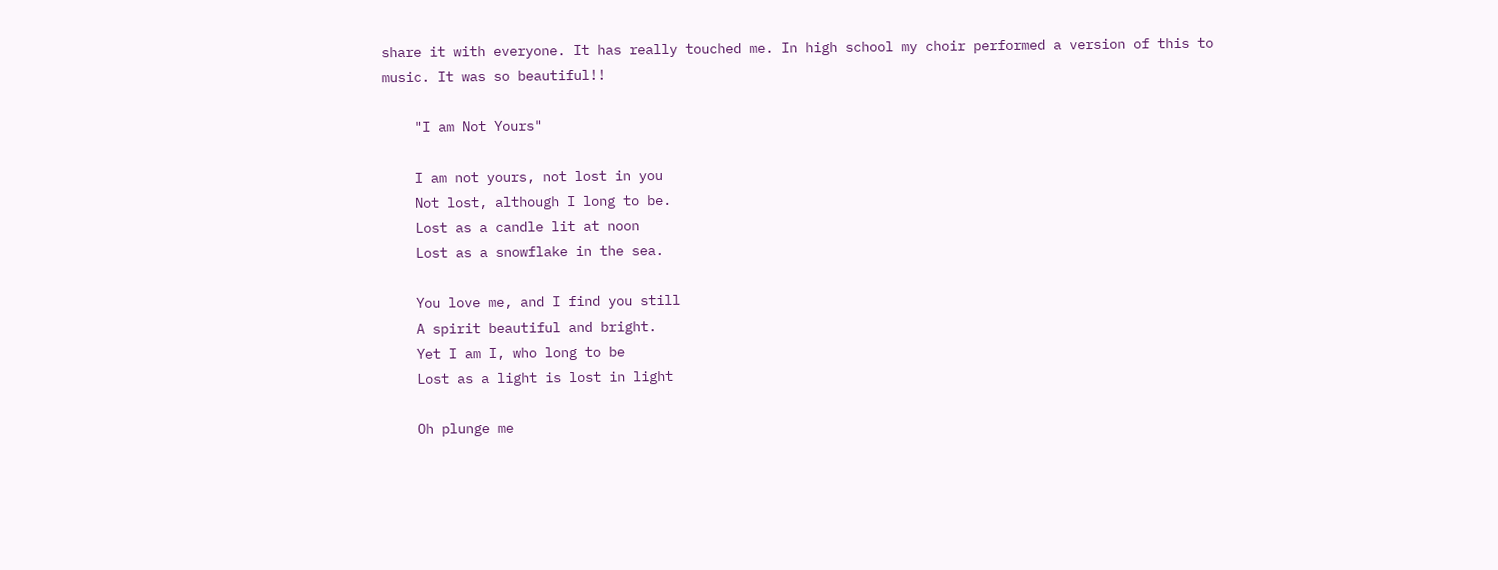share it with everyone. It has really touched me. In high school my choir performed a version of this to music. It was so beautiful!!

    "I am Not Yours"

    I am not yours, not lost in you
    Not lost, although I long to be.
    Lost as a candle lit at noon
    Lost as a snowflake in the sea.

    You love me, and I find you still
    A spirit beautiful and bright.
    Yet I am I, who long to be
    Lost as a light is lost in light

    Oh plunge me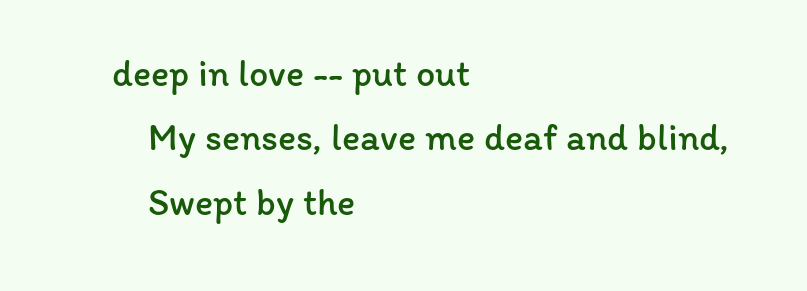deep in love -- put out
    My senses, leave me deaf and blind,
    Swept by the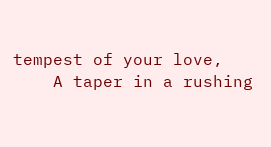tempest of your love,
    A taper in a rushing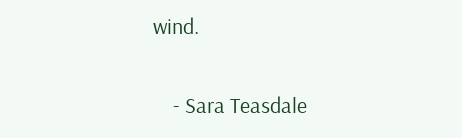wind.

    - Sara Teasdale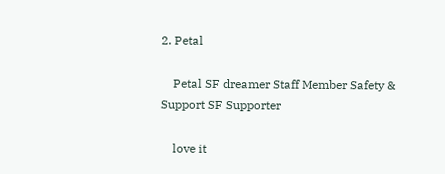2. Petal

    Petal SF dreamer Staff Member Safety & Support SF Supporter

    love it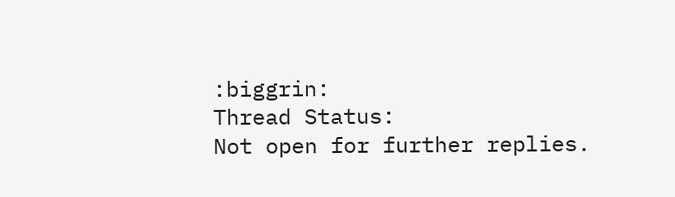:biggrin:
Thread Status:
Not open for further replies.